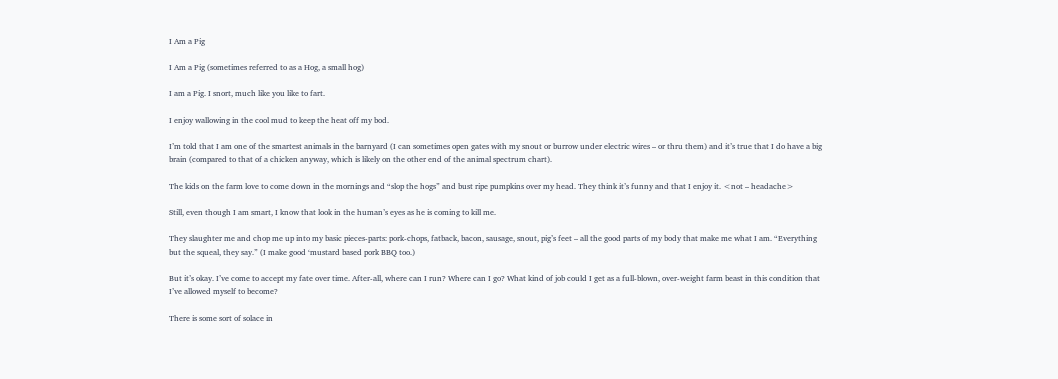I Am a Pig

I Am a Pig (sometimes referred to as a Hog, a small hog)

I am a Pig. I snort, much like you like to fart.

I enjoy wallowing in the cool mud to keep the heat off my bod.

I’m told that I am one of the smartest animals in the barnyard (I can sometimes open gates with my snout or burrow under electric wires – or thru them) and it’s true that I do have a big brain (compared to that of a chicken anyway, which is likely on the other end of the animal spectrum chart).

The kids on the farm love to come down in the mornings and “slop the hogs” and bust ripe pumpkins over my head. They think it’s funny and that I enjoy it. <not – headache>

Still, even though I am smart, I know that look in the human’s eyes as he is coming to kill me.

They slaughter me and chop me up into my basic pieces-parts: pork-chops, fatback, bacon, sausage, snout, pig’s feet – all the good parts of my body that make me what I am. “Everything but the squeal, they say.” (I make good ‘mustard based pork BBQ too.)

But it’s okay. I’ve come to accept my fate over time. After-all, where can I run? Where can I go? What kind of job could I get as a full-blown, over-weight farm beast in this condition that I’ve allowed myself to become?

There is some sort of solace in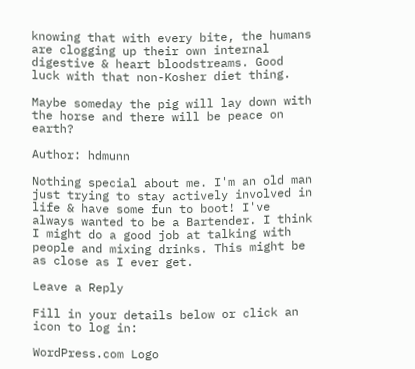knowing that with every bite, the humans are clogging up their own internal digestive & heart bloodstreams. Good luck with that non-Kosher diet thing.

Maybe someday the pig will lay down with the horse and there will be peace on earth?

Author: hdmunn

Nothing special about me. I'm an old man just trying to stay actively involved in life & have some fun to boot! I've always wanted to be a Bartender. I think I might do a good job at talking with people and mixing drinks. This might be as close as I ever get.

Leave a Reply

Fill in your details below or click an icon to log in:

WordPress.com Logo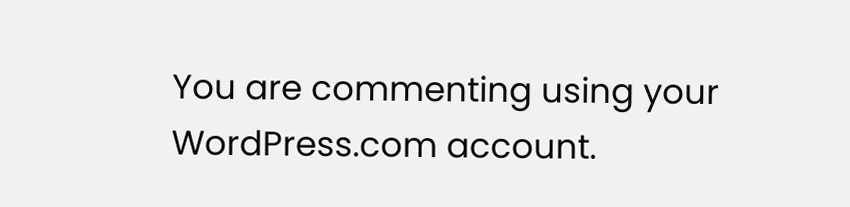You are commenting using your WordPress.com account.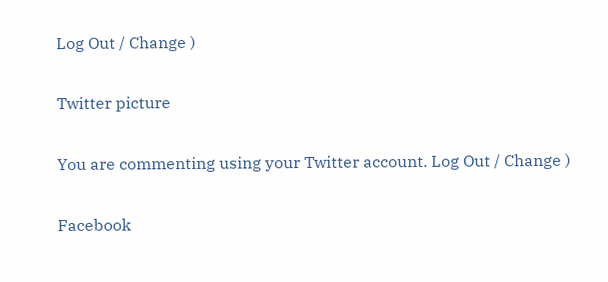Log Out / Change )

Twitter picture

You are commenting using your Twitter account. Log Out / Change )

Facebook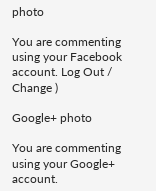photo

You are commenting using your Facebook account. Log Out / Change )

Google+ photo

You are commenting using your Google+ account.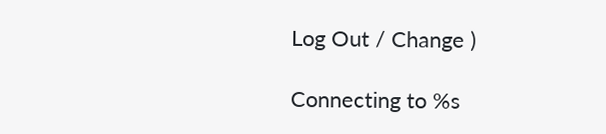Log Out / Change )

Connecting to %s